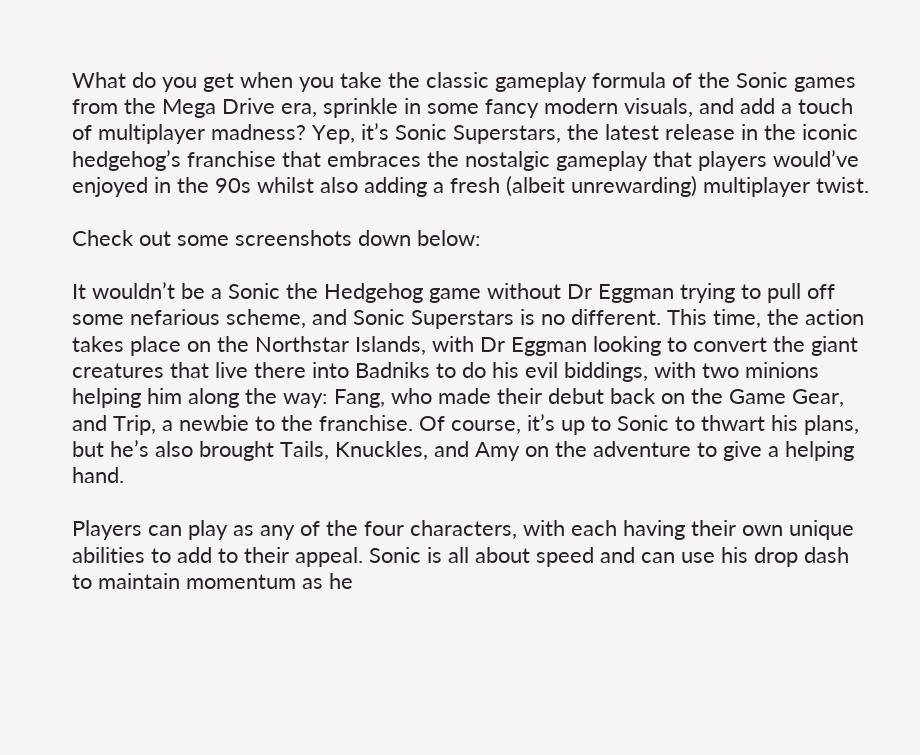What do you get when you take the classic gameplay formula of the Sonic games from the Mega Drive era, sprinkle in some fancy modern visuals, and add a touch of multiplayer madness? Yep, it’s Sonic Superstars, the latest release in the iconic hedgehog’s franchise that embraces the nostalgic gameplay that players would’ve enjoyed in the 90s whilst also adding a fresh (albeit unrewarding) multiplayer twist.

Check out some screenshots down below:

It wouldn’t be a Sonic the Hedgehog game without Dr Eggman trying to pull off some nefarious scheme, and Sonic Superstars is no different. This time, the action takes place on the Northstar Islands, with Dr Eggman looking to convert the giant creatures that live there into Badniks to do his evil biddings, with two minions helping him along the way: Fang, who made their debut back on the Game Gear, and Trip, a newbie to the franchise. Of course, it’s up to Sonic to thwart his plans, but he’s also brought Tails, Knuckles, and Amy on the adventure to give a helping hand.

Players can play as any of the four characters, with each having their own unique abilities to add to their appeal. Sonic is all about speed and can use his drop dash to maintain momentum as he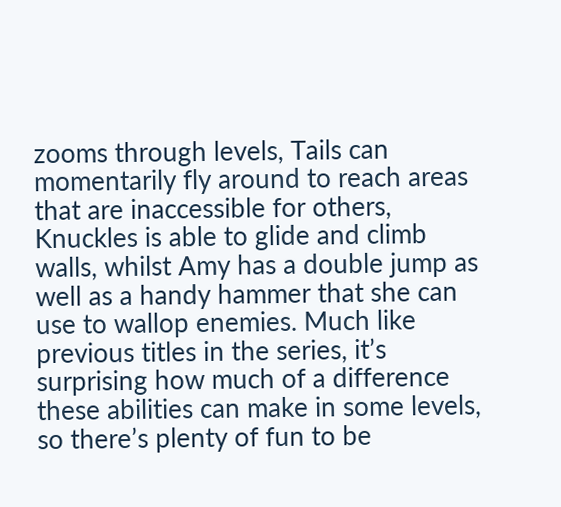zooms through levels, Tails can momentarily fly around to reach areas that are inaccessible for others, Knuckles is able to glide and climb walls, whilst Amy has a double jump as well as a handy hammer that she can use to wallop enemies. Much like previous titles in the series, it’s surprising how much of a difference these abilities can make in some levels, so there’s plenty of fun to be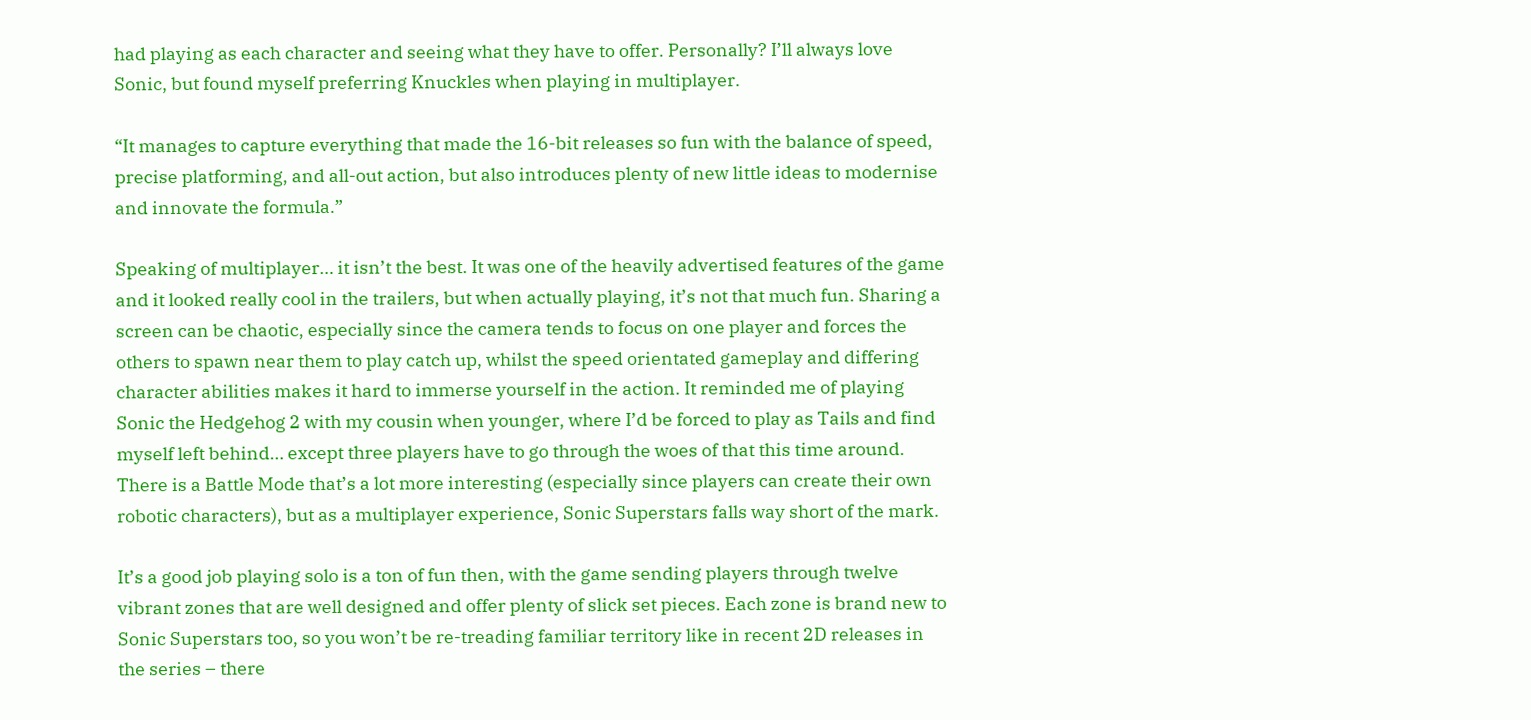had playing as each character and seeing what they have to offer. Personally? I’ll always love Sonic, but found myself preferring Knuckles when playing in multiplayer.

“It manages to capture everything that made the 16-bit releases so fun with the balance of speed, precise platforming, and all-out action, but also introduces plenty of new little ideas to modernise and innovate the formula.”

Speaking of multiplayer… it isn’t the best. It was one of the heavily advertised features of the game and it looked really cool in the trailers, but when actually playing, it’s not that much fun. Sharing a screen can be chaotic, especially since the camera tends to focus on one player and forces the others to spawn near them to play catch up, whilst the speed orientated gameplay and differing character abilities makes it hard to immerse yourself in the action. It reminded me of playing Sonic the Hedgehog 2 with my cousin when younger, where I’d be forced to play as Tails and find myself left behind… except three players have to go through the woes of that this time around. There is a Battle Mode that’s a lot more interesting (especially since players can create their own robotic characters), but as a multiplayer experience, Sonic Superstars falls way short of the mark.

It’s a good job playing solo is a ton of fun then, with the game sending players through twelve vibrant zones that are well designed and offer plenty of slick set pieces. Each zone is brand new to Sonic Superstars too, so you won’t be re-treading familiar territory like in recent 2D releases in the series – there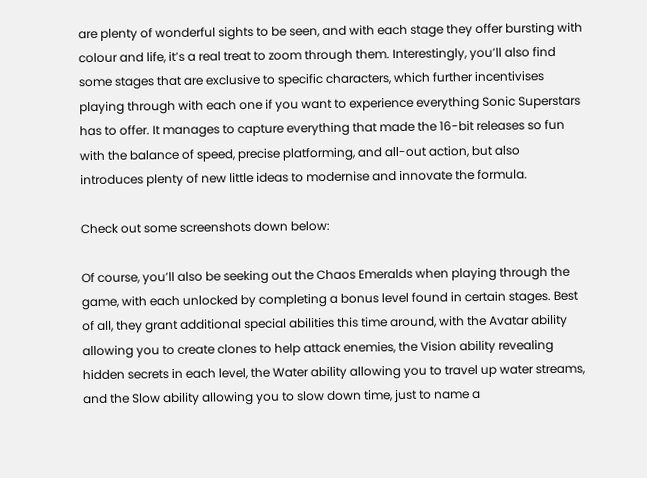are plenty of wonderful sights to be seen, and with each stage they offer bursting with colour and life, it’s a real treat to zoom through them. Interestingly, you’ll also find some stages that are exclusive to specific characters, which further incentivises playing through with each one if you want to experience everything Sonic Superstars has to offer. It manages to capture everything that made the 16-bit releases so fun with the balance of speed, precise platforming, and all-out action, but also introduces plenty of new little ideas to modernise and innovate the formula.

Check out some screenshots down below:

Of course, you’ll also be seeking out the Chaos Emeralds when playing through the game, with each unlocked by completing a bonus level found in certain stages. Best of all, they grant additional special abilities this time around, with the Avatar ability allowing you to create clones to help attack enemies, the Vision ability revealing hidden secrets in each level, the Water ability allowing you to travel up water streams, and the Slow ability allowing you to slow down time, just to name a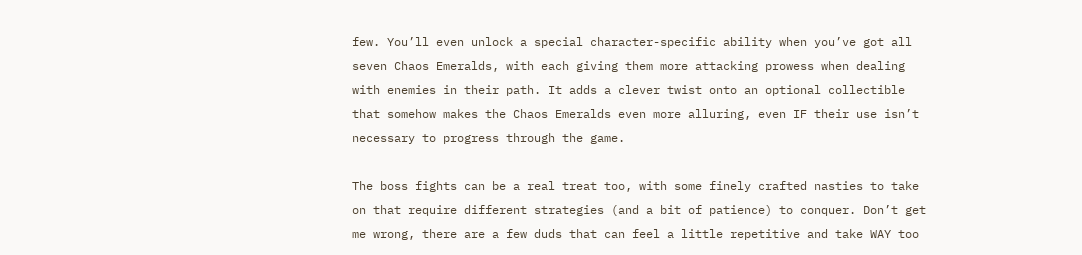few. You’ll even unlock a special character-specific ability when you’ve got all seven Chaos Emeralds, with each giving them more attacking prowess when dealing with enemies in their path. It adds a clever twist onto an optional collectible that somehow makes the Chaos Emeralds even more alluring, even IF their use isn’t necessary to progress through the game.

The boss fights can be a real treat too, with some finely crafted nasties to take on that require different strategies (and a bit of patience) to conquer. Don’t get me wrong, there are a few duds that can feel a little repetitive and take WAY too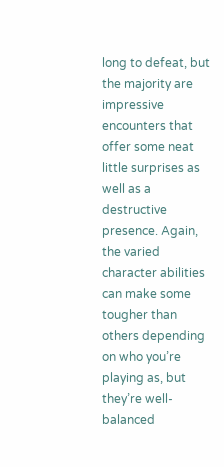long to defeat, but the majority are impressive encounters that offer some neat little surprises as well as a destructive presence. Again, the varied character abilities can make some tougher than others depending on who you’re playing as, but they’re well-balanced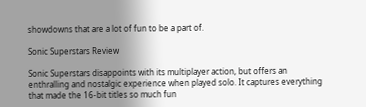showdowns that are a lot of fun to be a part of.

Sonic Superstars Review

Sonic Superstars disappoints with its multiplayer action, but offers an enthralling and nostalgic experience when played solo. It captures everything that made the 16-bit titles so much fun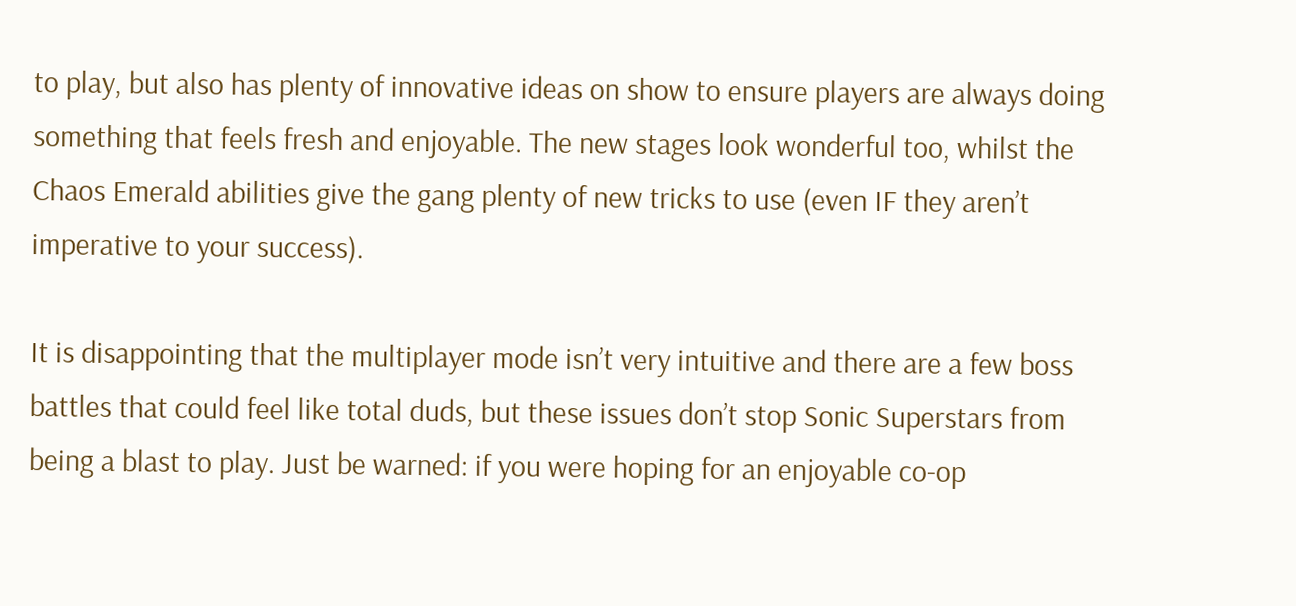to play, but also has plenty of innovative ideas on show to ensure players are always doing something that feels fresh and enjoyable. The new stages look wonderful too, whilst the Chaos Emerald abilities give the gang plenty of new tricks to use (even IF they aren’t imperative to your success).

It is disappointing that the multiplayer mode isn’t very intuitive and there are a few boss battles that could feel like total duds, but these issues don’t stop Sonic Superstars from being a blast to play. Just be warned: if you were hoping for an enjoyable co-op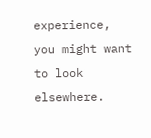experience, you might want to look elsewhere.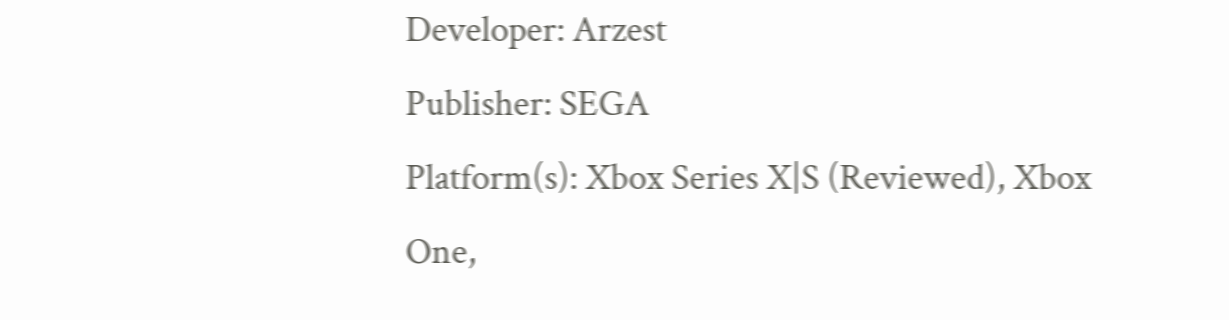Developer: Arzest
Publisher: SEGA
Platform(s): Xbox Series X|S (Reviewed), Xbox One,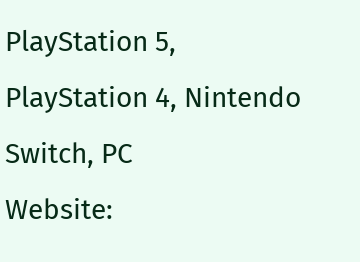PlayStation 5, PlayStation 4, Nintendo Switch, PC
Website: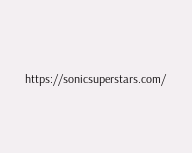https://sonicsuperstars.com/